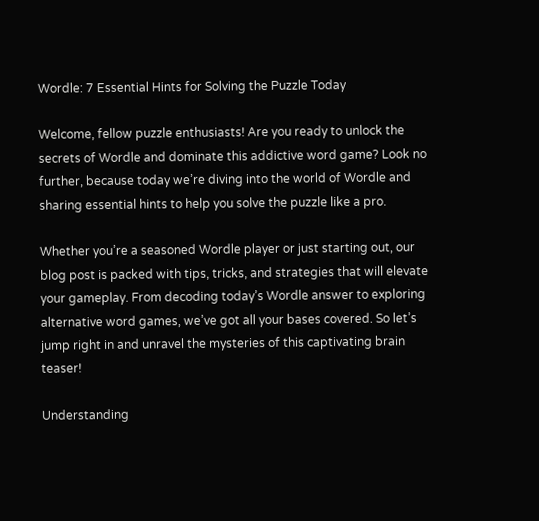Wordle: 7 Essential Hints for Solving the Puzzle Today

Welcome, fellow puzzle enthusiasts! Are you ready to unlock the secrets of Wordle and dominate this addictive word game? Look no further, because today we’re diving into the world of Wordle and sharing essential hints to help you solve the puzzle like a pro.

Whether you’re a seasoned Wordle player or just starting out, our blog post is packed with tips, tricks, and strategies that will elevate your gameplay. From decoding today’s Wordle answer to exploring alternative word games, we’ve got all your bases covered. So let’s jump right in and unravel the mysteries of this captivating brain teaser!

Understanding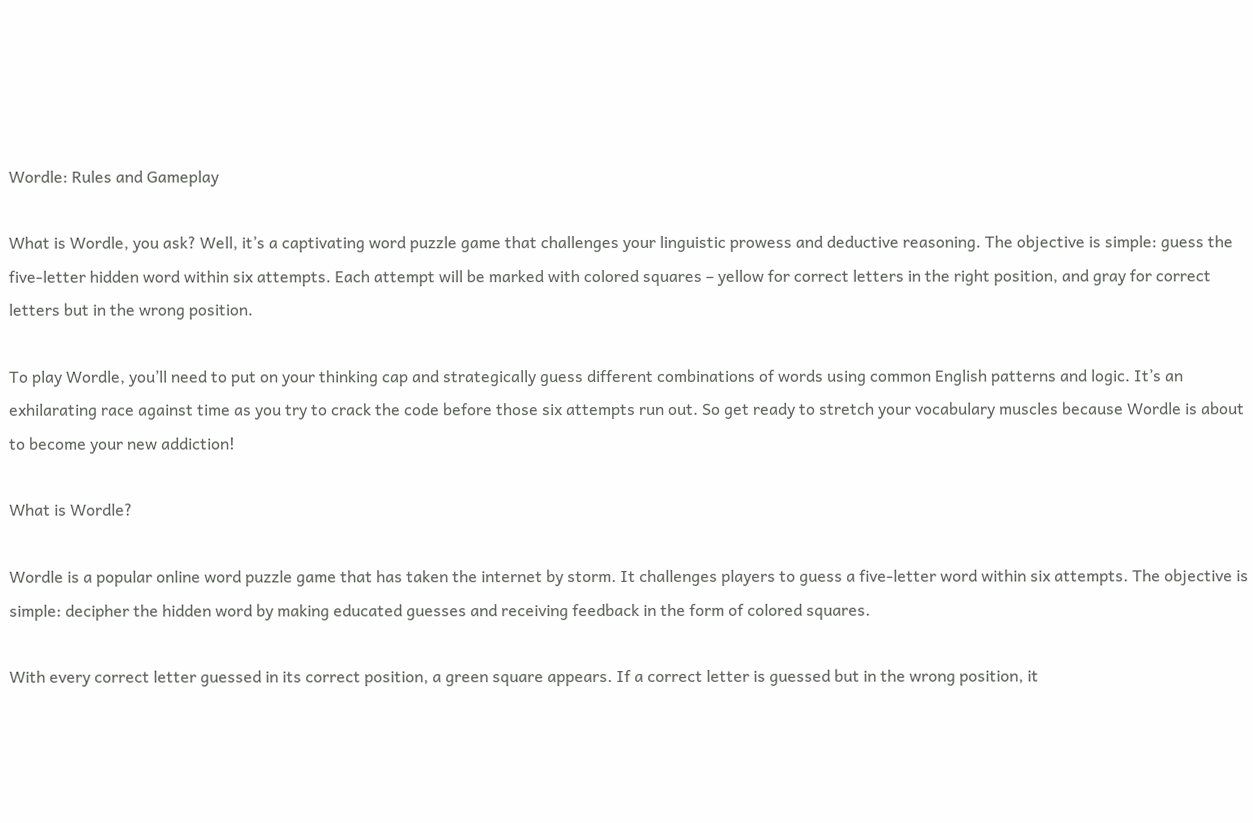Wordle: Rules and Gameplay

What is Wordle, you ask? Well, it’s a captivating word puzzle game that challenges your linguistic prowess and deductive reasoning. The objective is simple: guess the five-letter hidden word within six attempts. Each attempt will be marked with colored squares – yellow for correct letters in the right position, and gray for correct letters but in the wrong position.

To play Wordle, you’ll need to put on your thinking cap and strategically guess different combinations of words using common English patterns and logic. It’s an exhilarating race against time as you try to crack the code before those six attempts run out. So get ready to stretch your vocabulary muscles because Wordle is about to become your new addiction!

What is Wordle?

Wordle is a popular online word puzzle game that has taken the internet by storm. It challenges players to guess a five-letter word within six attempts. The objective is simple: decipher the hidden word by making educated guesses and receiving feedback in the form of colored squares.

With every correct letter guessed in its correct position, a green square appears. If a correct letter is guessed but in the wrong position, it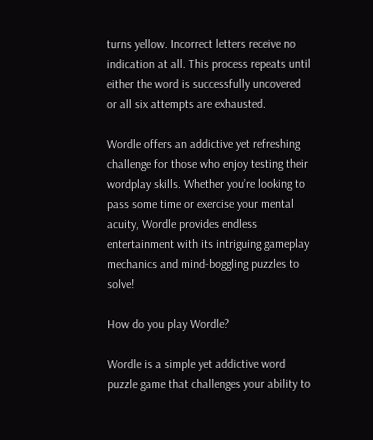turns yellow. Incorrect letters receive no indication at all. This process repeats until either the word is successfully uncovered or all six attempts are exhausted.

Wordle offers an addictive yet refreshing challenge for those who enjoy testing their wordplay skills. Whether you’re looking to pass some time or exercise your mental acuity, Wordle provides endless entertainment with its intriguing gameplay mechanics and mind-boggling puzzles to solve!

How do you play Wordle?

Wordle is a simple yet addictive word puzzle game that challenges your ability to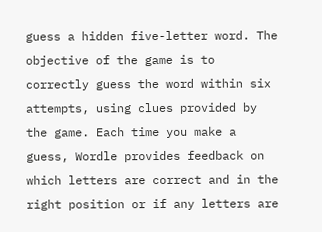guess a hidden five-letter word. The objective of the game is to correctly guess the word within six attempts, using clues provided by the game. Each time you make a guess, Wordle provides feedback on which letters are correct and in the right position or if any letters are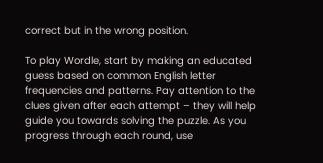correct but in the wrong position.

To play Wordle, start by making an educated guess based on common English letter frequencies and patterns. Pay attention to the clues given after each attempt – they will help guide you towards solving the puzzle. As you progress through each round, use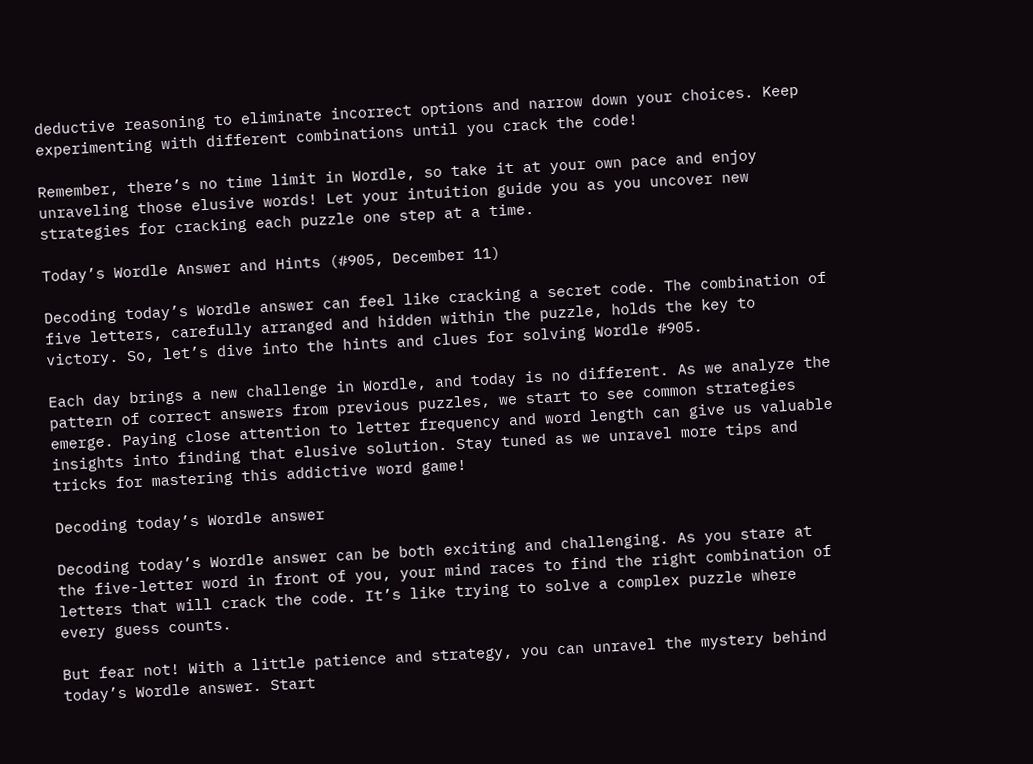deductive reasoning to eliminate incorrect options and narrow down your choices. Keep experimenting with different combinations until you crack the code!

Remember, there’s no time limit in Wordle, so take it at your own pace and enjoy unraveling those elusive words! Let your intuition guide you as you uncover new strategies for cracking each puzzle one step at a time.

Today’s Wordle Answer and Hints (#905, December 11)

Decoding today’s Wordle answer can feel like cracking a secret code. The combination of five letters, carefully arranged and hidden within the puzzle, holds the key to victory. So, let’s dive into the hints and clues for solving Wordle #905.

Each day brings a new challenge in Wordle, and today is no different. As we analyze the pattern of correct answers from previous puzzles, we start to see common strategies emerge. Paying close attention to letter frequency and word length can give us valuable insights into finding that elusive solution. Stay tuned as we unravel more tips and tricks for mastering this addictive word game!

Decoding today’s Wordle answer

Decoding today’s Wordle answer can be both exciting and challenging. As you stare at the five-letter word in front of you, your mind races to find the right combination of letters that will crack the code. It’s like trying to solve a complex puzzle where every guess counts.

But fear not! With a little patience and strategy, you can unravel the mystery behind today’s Wordle answer. Start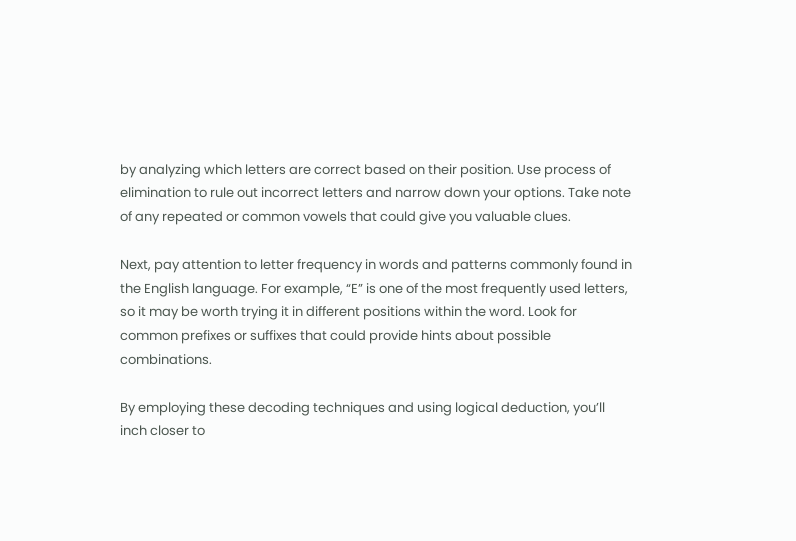by analyzing which letters are correct based on their position. Use process of elimination to rule out incorrect letters and narrow down your options. Take note of any repeated or common vowels that could give you valuable clues.

Next, pay attention to letter frequency in words and patterns commonly found in the English language. For example, “E” is one of the most frequently used letters, so it may be worth trying it in different positions within the word. Look for common prefixes or suffixes that could provide hints about possible combinations.

By employing these decoding techniques and using logical deduction, you’ll inch closer to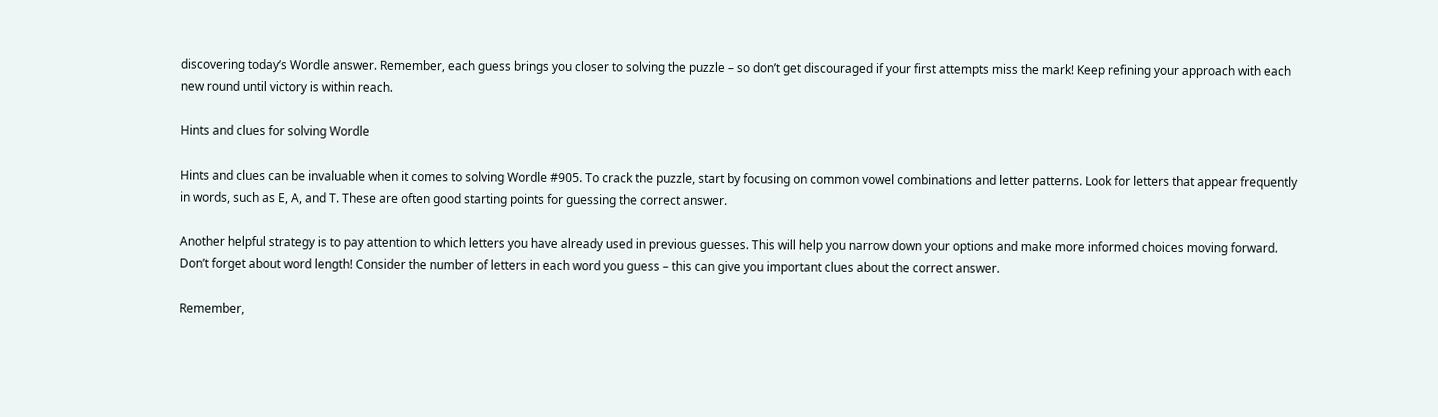discovering today’s Wordle answer. Remember, each guess brings you closer to solving the puzzle – so don’t get discouraged if your first attempts miss the mark! Keep refining your approach with each new round until victory is within reach.

Hints and clues for solving Wordle

Hints and clues can be invaluable when it comes to solving Wordle #905. To crack the puzzle, start by focusing on common vowel combinations and letter patterns. Look for letters that appear frequently in words, such as E, A, and T. These are often good starting points for guessing the correct answer.

Another helpful strategy is to pay attention to which letters you have already used in previous guesses. This will help you narrow down your options and make more informed choices moving forward. Don’t forget about word length! Consider the number of letters in each word you guess – this can give you important clues about the correct answer.

Remember,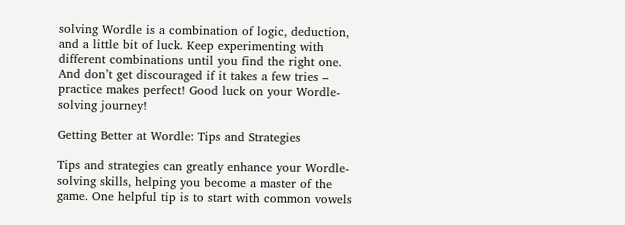solving Wordle is a combination of logic, deduction, and a little bit of luck. Keep experimenting with different combinations until you find the right one. And don’t get discouraged if it takes a few tries – practice makes perfect! Good luck on your Wordle-solving journey!

Getting Better at Wordle: Tips and Strategies

Tips and strategies can greatly enhance your Wordle-solving skills, helping you become a master of the game. One helpful tip is to start with common vowels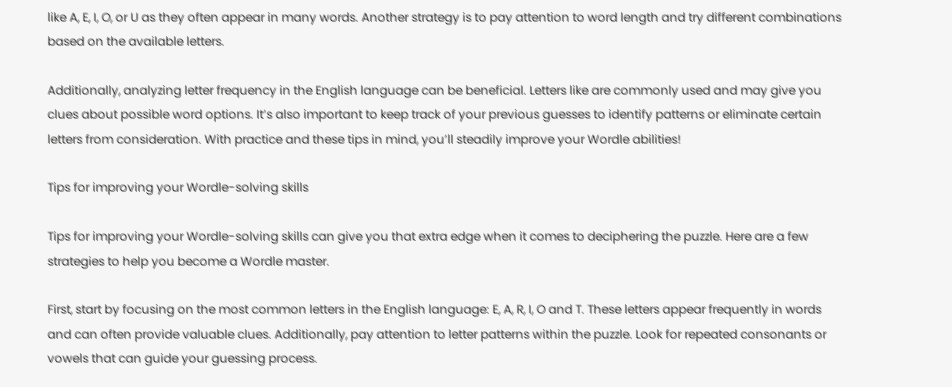like A, E, I, O, or U as they often appear in many words. Another strategy is to pay attention to word length and try different combinations based on the available letters.

Additionally, analyzing letter frequency in the English language can be beneficial. Letters like are commonly used and may give you clues about possible word options. It’s also important to keep track of your previous guesses to identify patterns or eliminate certain letters from consideration. With practice and these tips in mind, you’ll steadily improve your Wordle abilities!

Tips for improving your Wordle-solving skills

Tips for improving your Wordle-solving skills can give you that extra edge when it comes to deciphering the puzzle. Here are a few strategies to help you become a Wordle master.

First, start by focusing on the most common letters in the English language: E, A, R, I, O and T. These letters appear frequently in words and can often provide valuable clues. Additionally, pay attention to letter patterns within the puzzle. Look for repeated consonants or vowels that can guide your guessing process.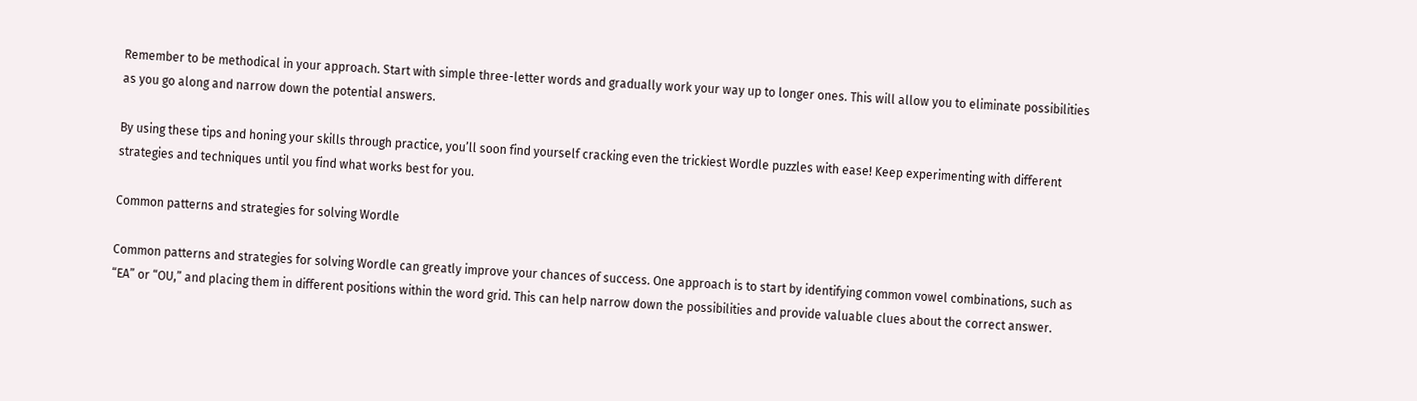Remember to be methodical in your approach. Start with simple three-letter words and gradually work your way up to longer ones. This will allow you to eliminate possibilities as you go along and narrow down the potential answers.

By using these tips and honing your skills through practice, you’ll soon find yourself cracking even the trickiest Wordle puzzles with ease! Keep experimenting with different strategies and techniques until you find what works best for you.

Common patterns and strategies for solving Wordle

Common patterns and strategies for solving Wordle can greatly improve your chances of success. One approach is to start by identifying common vowel combinations, such as “EA” or “OU,” and placing them in different positions within the word grid. This can help narrow down the possibilities and provide valuable clues about the correct answer.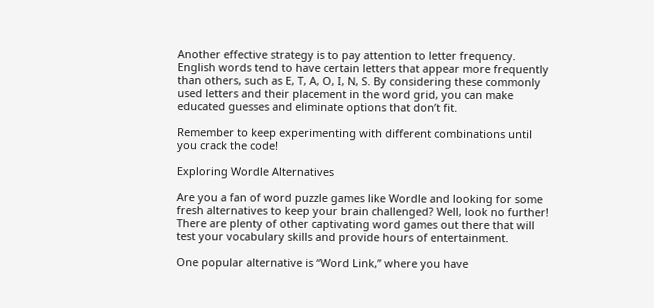Another effective strategy is to pay attention to letter frequency. English words tend to have certain letters that appear more frequently than others, such as E, T, A, O, I, N, S. By considering these commonly used letters and their placement in the word grid, you can make educated guesses and eliminate options that don’t fit.

Remember to keep experimenting with different combinations until you crack the code!

Exploring Wordle Alternatives

Are you a fan of word puzzle games like Wordle and looking for some fresh alternatives to keep your brain challenged? Well, look no further! There are plenty of other captivating word games out there that will test your vocabulary skills and provide hours of entertainment.

One popular alternative is “Word Link,” where you have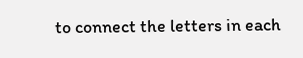to connect the letters in each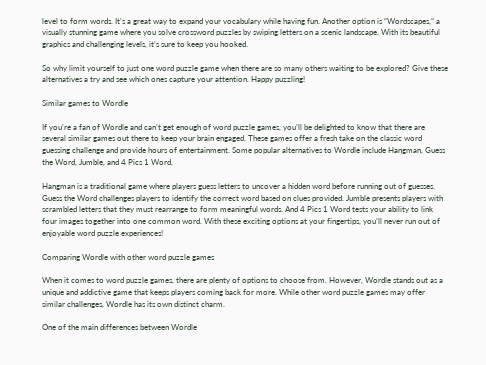level to form words. It’s a great way to expand your vocabulary while having fun. Another option is “Wordscapes,” a visually stunning game where you solve crossword puzzles by swiping letters on a scenic landscape. With its beautiful graphics and challenging levels, it’s sure to keep you hooked.

So why limit yourself to just one word puzzle game when there are so many others waiting to be explored? Give these alternatives a try and see which ones capture your attention. Happy puzzling!

Similar games to Wordle

If you’re a fan of Wordle and can’t get enough of word puzzle games, you’ll be delighted to know that there are several similar games out there to keep your brain engaged. These games offer a fresh take on the classic word guessing challenge and provide hours of entertainment. Some popular alternatives to Wordle include Hangman, Guess the Word, Jumble, and 4 Pics 1 Word.

Hangman is a traditional game where players guess letters to uncover a hidden word before running out of guesses. Guess the Word challenges players to identify the correct word based on clues provided. Jumble presents players with scrambled letters that they must rearrange to form meaningful words. And 4 Pics 1 Word tests your ability to link four images together into one common word. With these exciting options at your fingertips, you’ll never run out of enjoyable word puzzle experiences!

Comparing Wordle with other word puzzle games

When it comes to word puzzle games, there are plenty of options to choose from. However, Wordle stands out as a unique and addictive game that keeps players coming back for more. While other word puzzle games may offer similar challenges, Wordle has its own distinct charm.

One of the main differences between Wordle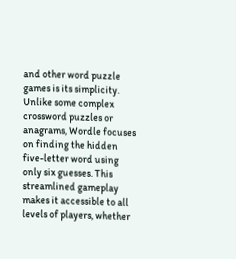and other word puzzle games is its simplicity. Unlike some complex crossword puzzles or anagrams, Wordle focuses on finding the hidden five-letter word using only six guesses. This streamlined gameplay makes it accessible to all levels of players, whether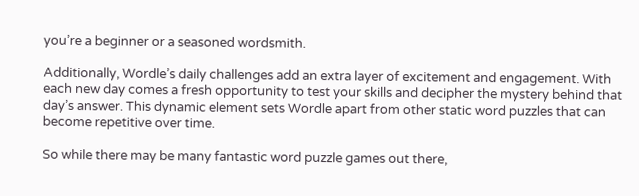you’re a beginner or a seasoned wordsmith.

Additionally, Wordle’s daily challenges add an extra layer of excitement and engagement. With each new day comes a fresh opportunity to test your skills and decipher the mystery behind that day’s answer. This dynamic element sets Wordle apart from other static word puzzles that can become repetitive over time.

So while there may be many fantastic word puzzle games out there,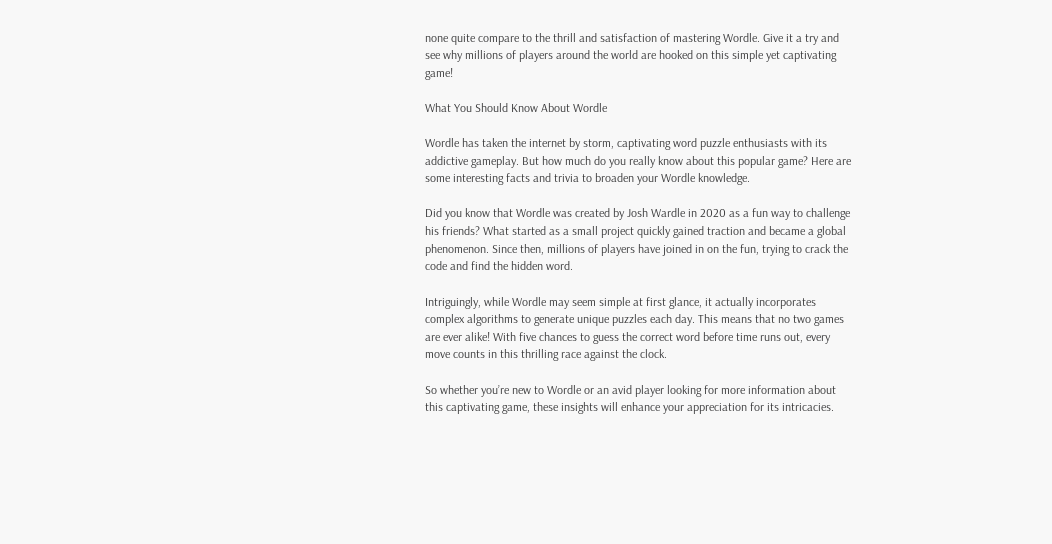none quite compare to the thrill and satisfaction of mastering Wordle. Give it a try and see why millions of players around the world are hooked on this simple yet captivating game!

What You Should Know About Wordle

Wordle has taken the internet by storm, captivating word puzzle enthusiasts with its addictive gameplay. But how much do you really know about this popular game? Here are some interesting facts and trivia to broaden your Wordle knowledge.

Did you know that Wordle was created by Josh Wardle in 2020 as a fun way to challenge his friends? What started as a small project quickly gained traction and became a global phenomenon. Since then, millions of players have joined in on the fun, trying to crack the code and find the hidden word.

Intriguingly, while Wordle may seem simple at first glance, it actually incorporates complex algorithms to generate unique puzzles each day. This means that no two games are ever alike! With five chances to guess the correct word before time runs out, every move counts in this thrilling race against the clock.

So whether you’re new to Wordle or an avid player looking for more information about this captivating game, these insights will enhance your appreciation for its intricacies.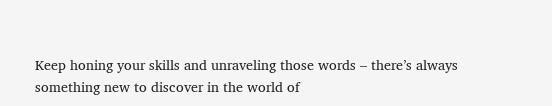Keep honing your skills and unraveling those words – there’s always something new to discover in the world of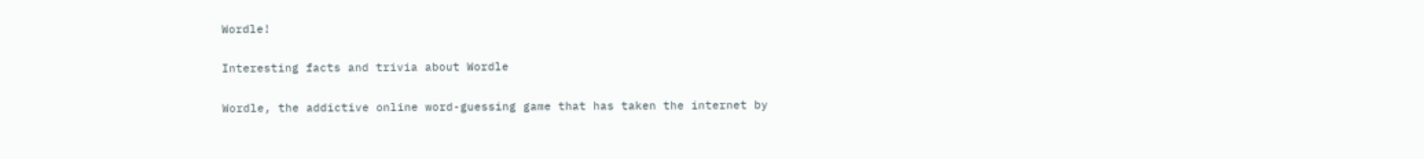Wordle!

Interesting facts and trivia about Wordle

Wordle, the addictive online word-guessing game that has taken the internet by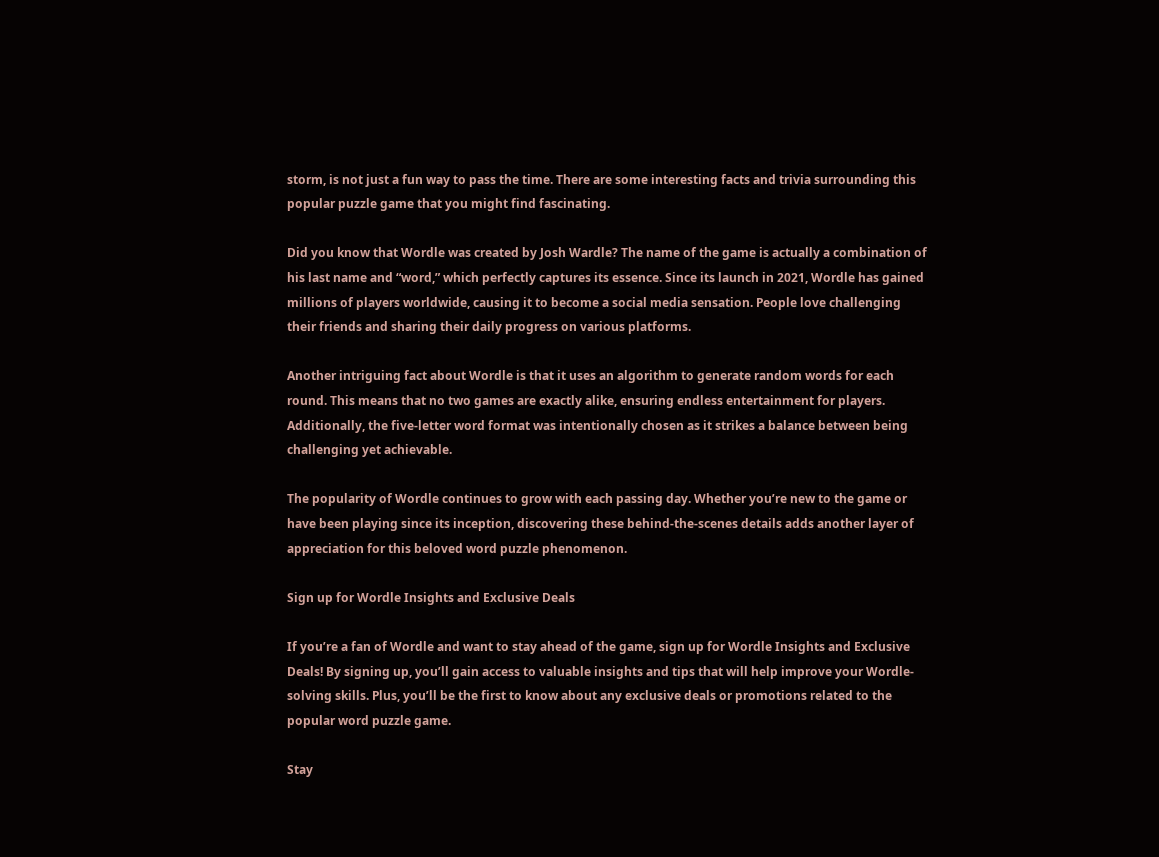storm, is not just a fun way to pass the time. There are some interesting facts and trivia surrounding this popular puzzle game that you might find fascinating.

Did you know that Wordle was created by Josh Wardle? The name of the game is actually a combination of his last name and “word,” which perfectly captures its essence. Since its launch in 2021, Wordle has gained millions of players worldwide, causing it to become a social media sensation. People love challenging their friends and sharing their daily progress on various platforms.

Another intriguing fact about Wordle is that it uses an algorithm to generate random words for each round. This means that no two games are exactly alike, ensuring endless entertainment for players. Additionally, the five-letter word format was intentionally chosen as it strikes a balance between being challenging yet achievable.

The popularity of Wordle continues to grow with each passing day. Whether you’re new to the game or have been playing since its inception, discovering these behind-the-scenes details adds another layer of appreciation for this beloved word puzzle phenomenon.

Sign up for Wordle Insights and Exclusive Deals

If you’re a fan of Wordle and want to stay ahead of the game, sign up for Wordle Insights and Exclusive Deals! By signing up, you’ll gain access to valuable insights and tips that will help improve your Wordle-solving skills. Plus, you’ll be the first to know about any exclusive deals or promotions related to the popular word puzzle game.

Stay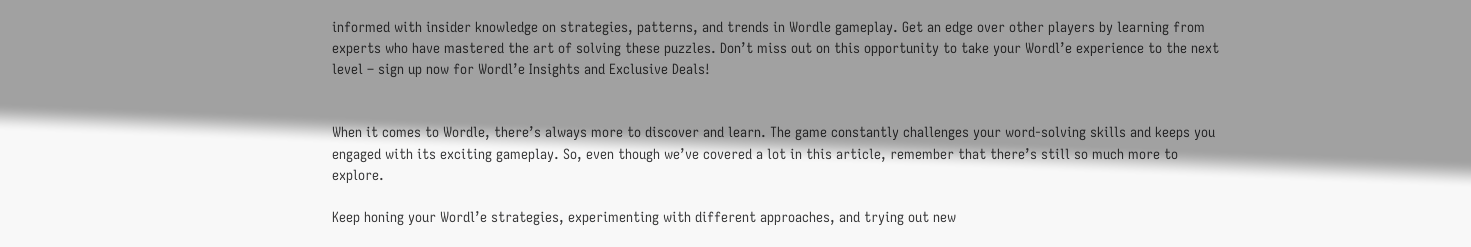informed with insider knowledge on strategies, patterns, and trends in Wordle gameplay. Get an edge over other players by learning from experts who have mastered the art of solving these puzzles. Don’t miss out on this opportunity to take your Wordl’e experience to the next level – sign up now for Wordl’e Insights and Exclusive Deals!


When it comes to Wordle, there’s always more to discover and learn. The game constantly challenges your word-solving skills and keeps you engaged with its exciting gameplay. So, even though we’ve covered a lot in this article, remember that there’s still so much more to explore.

Keep honing your Wordl’e strategies, experimenting with different approaches, and trying out new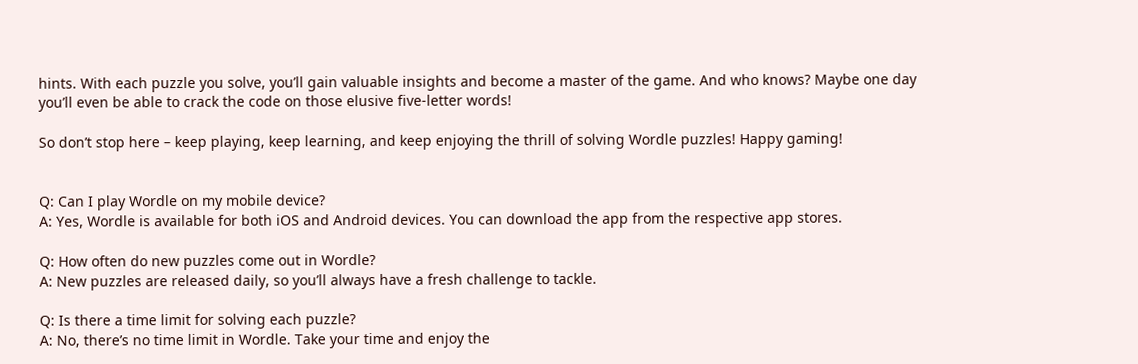hints. With each puzzle you solve, you’ll gain valuable insights and become a master of the game. And who knows? Maybe one day you’ll even be able to crack the code on those elusive five-letter words!

So don’t stop here – keep playing, keep learning, and keep enjoying the thrill of solving Wordle puzzles! Happy gaming!


Q: Can I play Wordle on my mobile device?
A: Yes, Wordle is available for both iOS and Android devices. You can download the app from the respective app stores.

Q: How often do new puzzles come out in Wordle?
A: New puzzles are released daily, so you’ll always have a fresh challenge to tackle.

Q: Is there a time limit for solving each puzzle?
A: No, there’s no time limit in Wordle. Take your time and enjoy the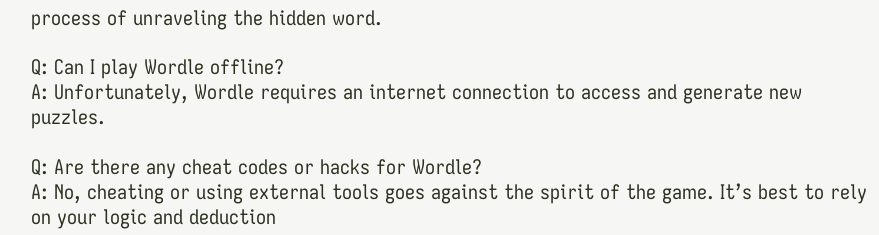process of unraveling the hidden word.

Q: Can I play Wordle offline?
A: Unfortunately, Wordle requires an internet connection to access and generate new puzzles.

Q: Are there any cheat codes or hacks for Wordle?
A: No, cheating or using external tools goes against the spirit of the game. It’s best to rely on your logic and deduction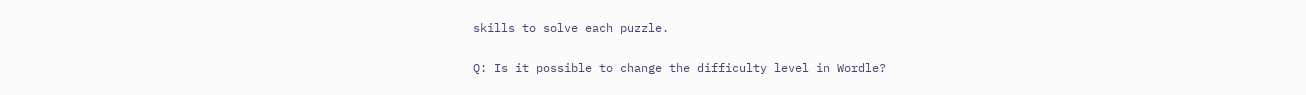skills to solve each puzzle.

Q: Is it possible to change the difficulty level in Wordle?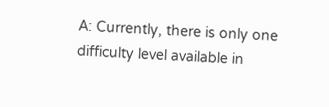A: Currently, there is only one difficulty level available in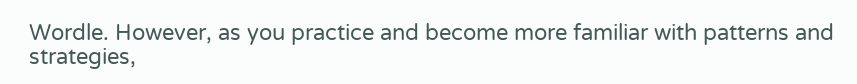Wordle. However, as you practice and become more familiar with patterns and strategies,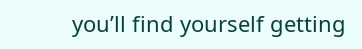you’ll find yourself getting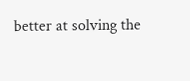better at solving the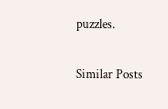puzzles.

Similar Posts